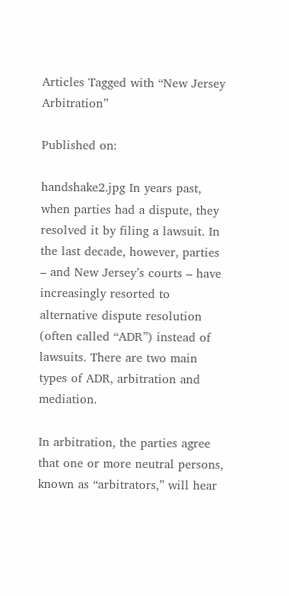Articles Tagged with “New Jersey Arbitration”

Published on:

handshake2.jpg In years past, when parties had a dispute, they resolved it by filing a lawsuit. In the last decade, however, parties – and New Jersey’s courts – have increasingly resorted to alternative dispute resolution (often called “ADR”) instead of lawsuits. There are two main types of ADR, arbitration and mediation.

In arbitration, the parties agree that one or more neutral persons, known as “arbitrators,” will hear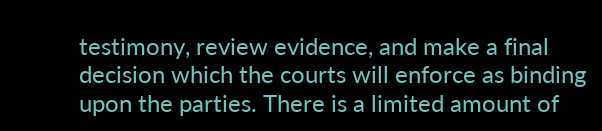testimony, review evidence, and make a final decision which the courts will enforce as binding upon the parties. There is a limited amount of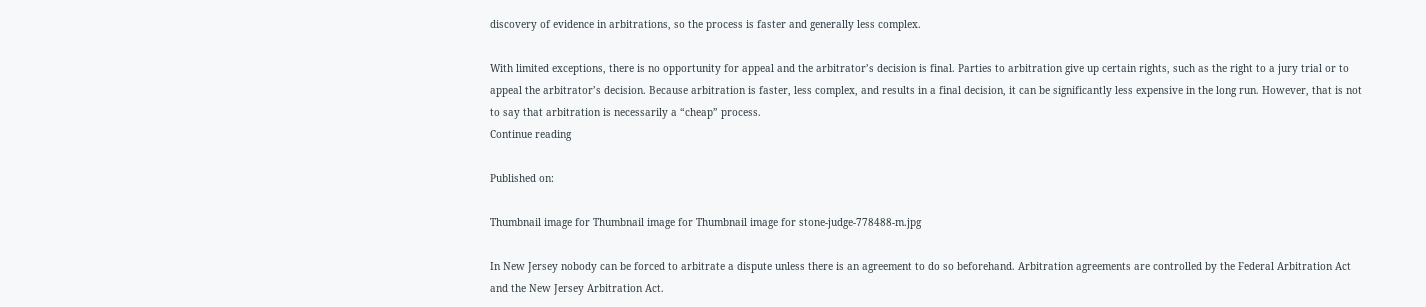discovery of evidence in arbitrations, so the process is faster and generally less complex.

With limited exceptions, there is no opportunity for appeal and the arbitrator’s decision is final. Parties to arbitration give up certain rights, such as the right to a jury trial or to appeal the arbitrator’s decision. Because arbitration is faster, less complex, and results in a final decision, it can be significantly less expensive in the long run. However, that is not to say that arbitration is necessarily a “cheap” process.
Continue reading

Published on:

Thumbnail image for Thumbnail image for Thumbnail image for stone-judge-778488-m.jpg

In New Jersey nobody can be forced to arbitrate a dispute unless there is an agreement to do so beforehand. Arbitration agreements are controlled by the Federal Arbitration Act and the New Jersey Arbitration Act.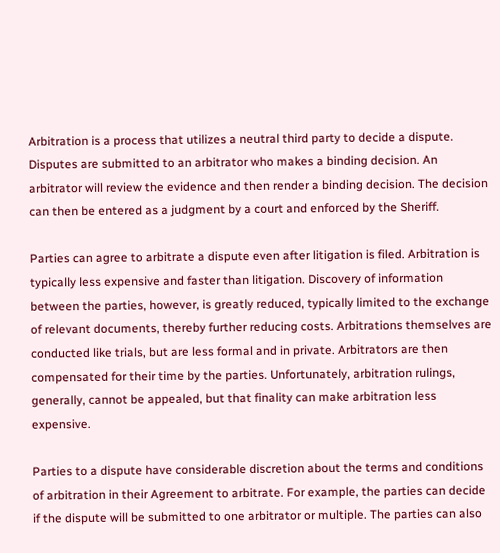Arbitration is a process that utilizes a neutral third party to decide a dispute. Disputes are submitted to an arbitrator who makes a binding decision. An arbitrator will review the evidence and then render a binding decision. The decision can then be entered as a judgment by a court and enforced by the Sheriff.

Parties can agree to arbitrate a dispute even after litigation is filed. Arbitration is typically less expensive and faster than litigation. Discovery of information between the parties, however, is greatly reduced, typically limited to the exchange of relevant documents, thereby further reducing costs. Arbitrations themselves are conducted like trials, but are less formal and in private. Arbitrators are then compensated for their time by the parties. Unfortunately, arbitration rulings, generally, cannot be appealed, but that finality can make arbitration less expensive.

Parties to a dispute have considerable discretion about the terms and conditions of arbitration in their Agreement to arbitrate. For example, the parties can decide if the dispute will be submitted to one arbitrator or multiple. The parties can also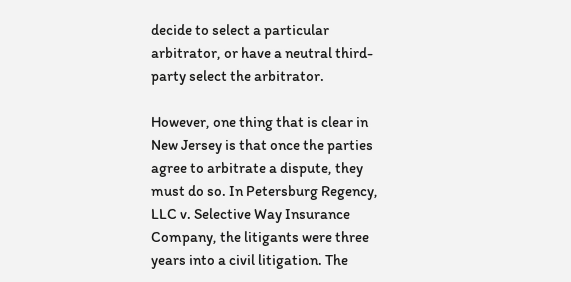decide to select a particular arbitrator, or have a neutral third-party select the arbitrator.

However, one thing that is clear in New Jersey is that once the parties agree to arbitrate a dispute, they must do so. In Petersburg Regency, LLC v. Selective Way Insurance Company, the litigants were three years into a civil litigation. The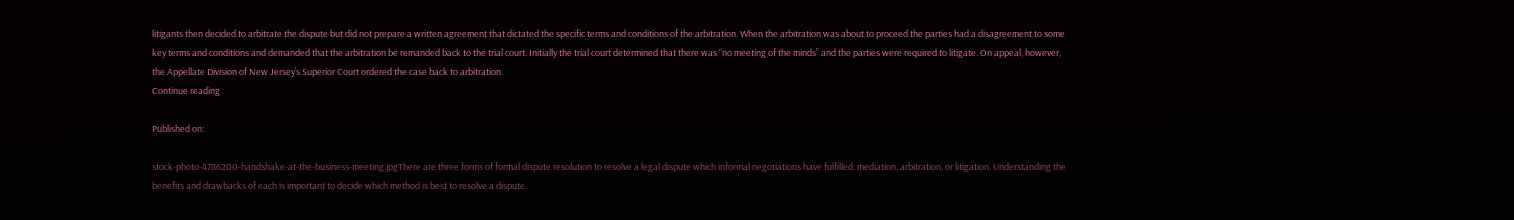litigants then decided to arbitrate the dispute but did not prepare a written agreement that dictated the specific terms and conditions of the arbitration. When the arbitration was about to proceed the parties had a disagreement to some key terms and conditions and demanded that the arbitration be remanded back to the trial court. Initially the trial court determined that there was “no meeting of the minds” and the parties were required to litigate. On appeal, however, the Appellate Division of New Jersey’s Superior Court ordered the case back to arbitration.
Continue reading

Published on:

stock-photo-4786200-handshake-at-the-business-meeting.jpgThere are three forms of formal dispute resolution to resolve a legal dispute which informal negotiations have fulfilled: mediation, arbitration, or litigation. Understanding the benefits and drawbacks of each is important to decide which method is best to resolve a dispute.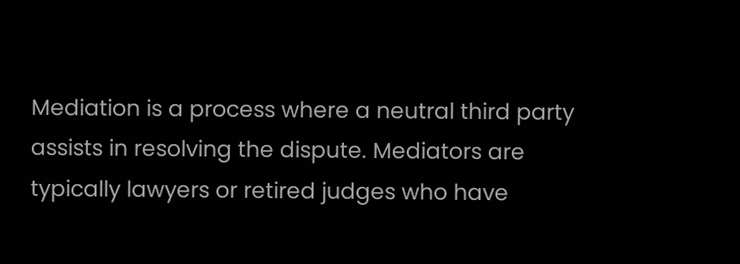Mediation is a process where a neutral third party assists in resolving the dispute. Mediators are typically lawyers or retired judges who have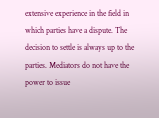extensive experience in the field in which parties have a dispute. The decision to settle is always up to the parties. Mediators do not have the power to issue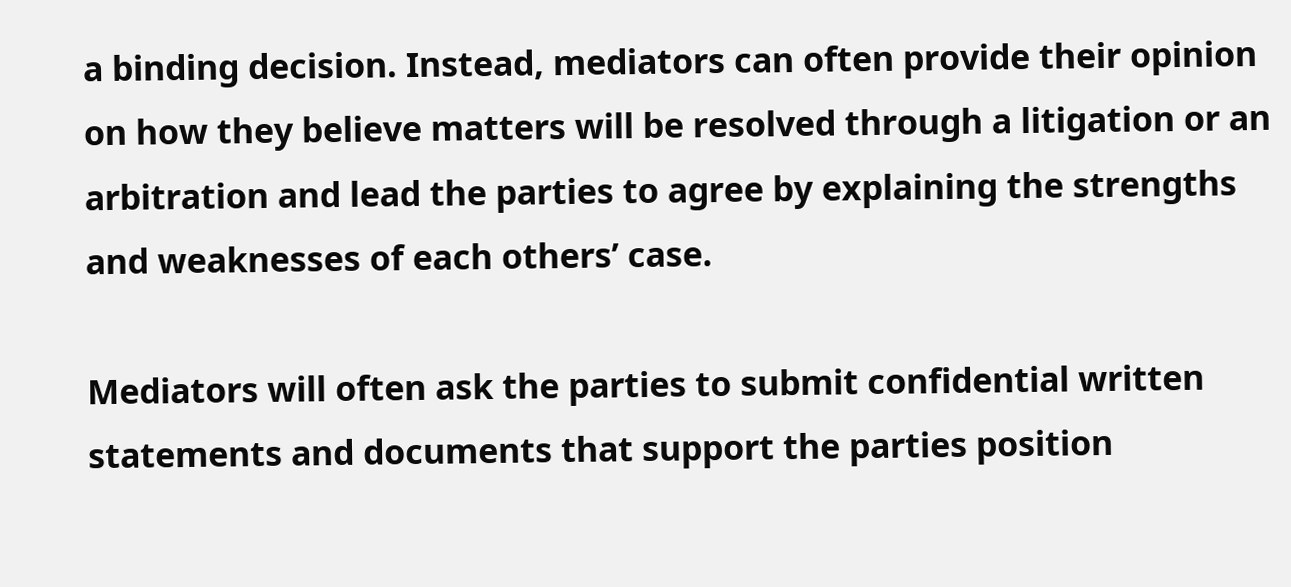a binding decision. Instead, mediators can often provide their opinion on how they believe matters will be resolved through a litigation or an arbitration and lead the parties to agree by explaining the strengths and weaknesses of each others’ case.

Mediators will often ask the parties to submit confidential written statements and documents that support the parties position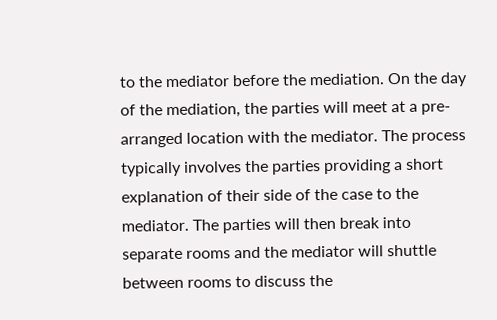to the mediator before the mediation. On the day of the mediation, the parties will meet at a pre-arranged location with the mediator. The process typically involves the parties providing a short explanation of their side of the case to the mediator. The parties will then break into separate rooms and the mediator will shuttle between rooms to discuss the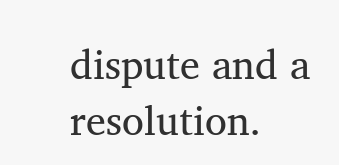dispute and a resolution.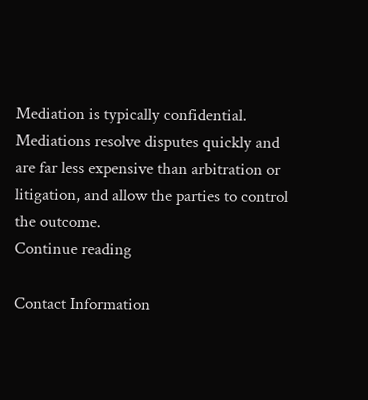Mediation is typically confidential. Mediations resolve disputes quickly and are far less expensive than arbitration or litigation, and allow the parties to control the outcome.
Continue reading

Contact Information